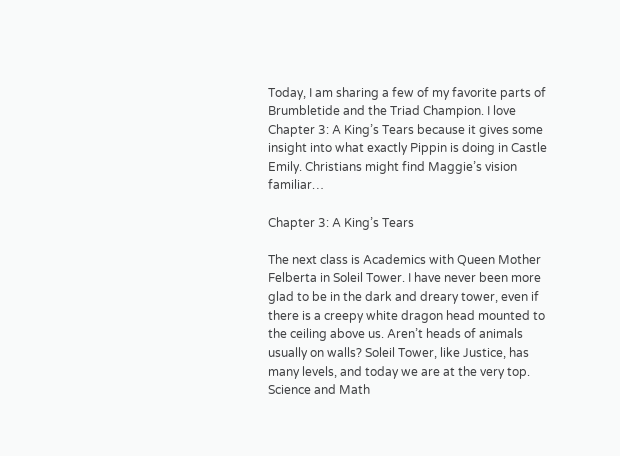Today, I am sharing a few of my favorite parts of Brumbletide and the Triad Champion. I love Chapter 3: A King’s Tears because it gives some insight into what exactly Pippin is doing in Castle Emily. Christians might find Maggie’s vision familiar…

Chapter 3: A King’s Tears

The next class is Academics with Queen Mother Felberta in Soleil Tower. I have never been more glad to be in the dark and dreary tower, even if there is a creepy white dragon head mounted to the ceiling above us. Aren’t heads of animals usually on walls? Soleil Tower, like Justice, has many levels, and today we are at the very top. Science and Math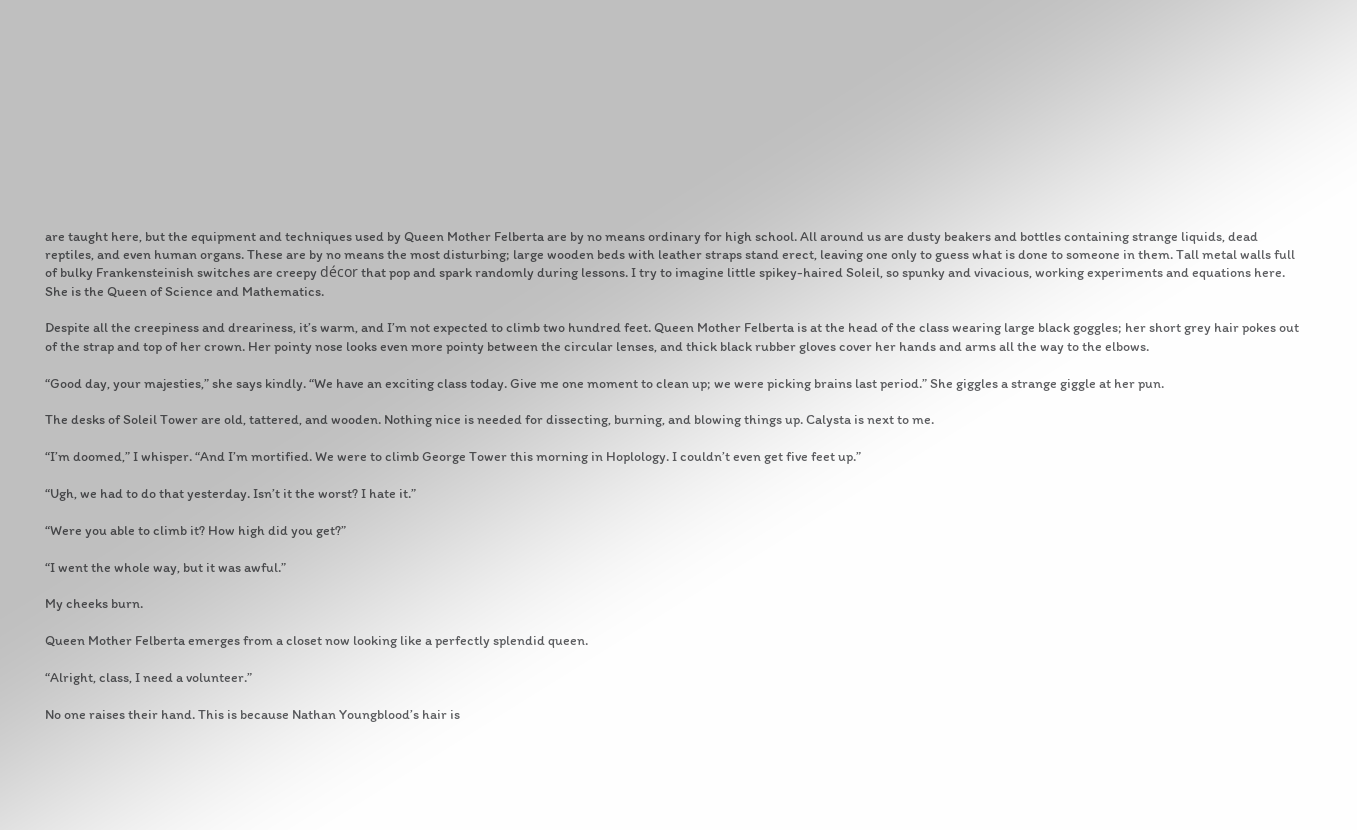are taught here, but the equipment and techniques used by Queen Mother Felberta are by no means ordinary for high school. All around us are dusty beakers and bottles containing strange liquids, dead reptiles, and even human organs. These are by no means the most disturbing; large wooden beds with leather straps stand erect, leaving one only to guess what is done to someone in them. Tall metal walls full of bulky Frankensteinish switches are creepy décor that pop and spark randomly during lessons. I try to imagine little spikey-haired Soleil, so spunky and vivacious, working experiments and equations here. She is the Queen of Science and Mathematics.

Despite all the creepiness and dreariness, it’s warm, and I’m not expected to climb two hundred feet. Queen Mother Felberta is at the head of the class wearing large black goggles; her short grey hair pokes out of the strap and top of her crown. Her pointy nose looks even more pointy between the circular lenses, and thick black rubber gloves cover her hands and arms all the way to the elbows.

“Good day, your majesties,” she says kindly. “We have an exciting class today. Give me one moment to clean up; we were picking brains last period.” She giggles a strange giggle at her pun.

The desks of Soleil Tower are old, tattered, and wooden. Nothing nice is needed for dissecting, burning, and blowing things up. Calysta is next to me.

“I’m doomed,” I whisper. “And I’m mortified. We were to climb George Tower this morning in Hoplology. I couldn’t even get five feet up.”

“Ugh, we had to do that yesterday. Isn’t it the worst? I hate it.”

“Were you able to climb it? How high did you get?”

“I went the whole way, but it was awful.”

My cheeks burn.

Queen Mother Felberta emerges from a closet now looking like a perfectly splendid queen.

“Alright, class, I need a volunteer.”

No one raises their hand. This is because Nathan Youngblood’s hair is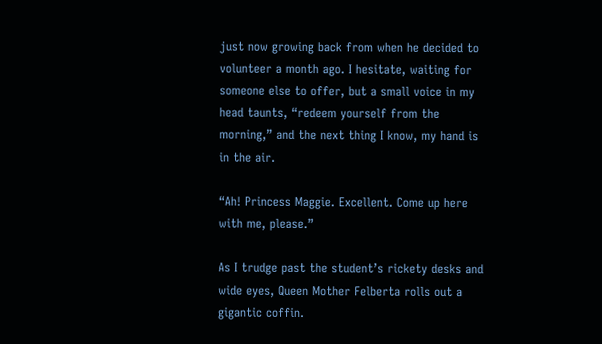just now growing back from when he decided to volunteer a month ago. I hesitate, waiting for someone else to offer, but a small voice in my head taunts, “redeem yourself from the morning,” and the next thing I know, my hand is in the air.

“Ah! Princess Maggie. Excellent. Come up here with me, please.”

As I trudge past the student’s rickety desks and wide eyes, Queen Mother Felberta rolls out a gigantic coffin.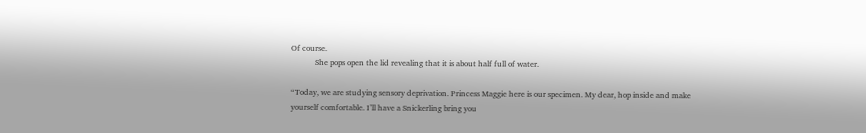Of course.
            She pops open the lid revealing that it is about half full of water.

“Today, we are studying sensory deprivation. Princess Maggie here is our specimen. My dear, hop inside and make yourself comfortable. I’ll have a Snickerling bring you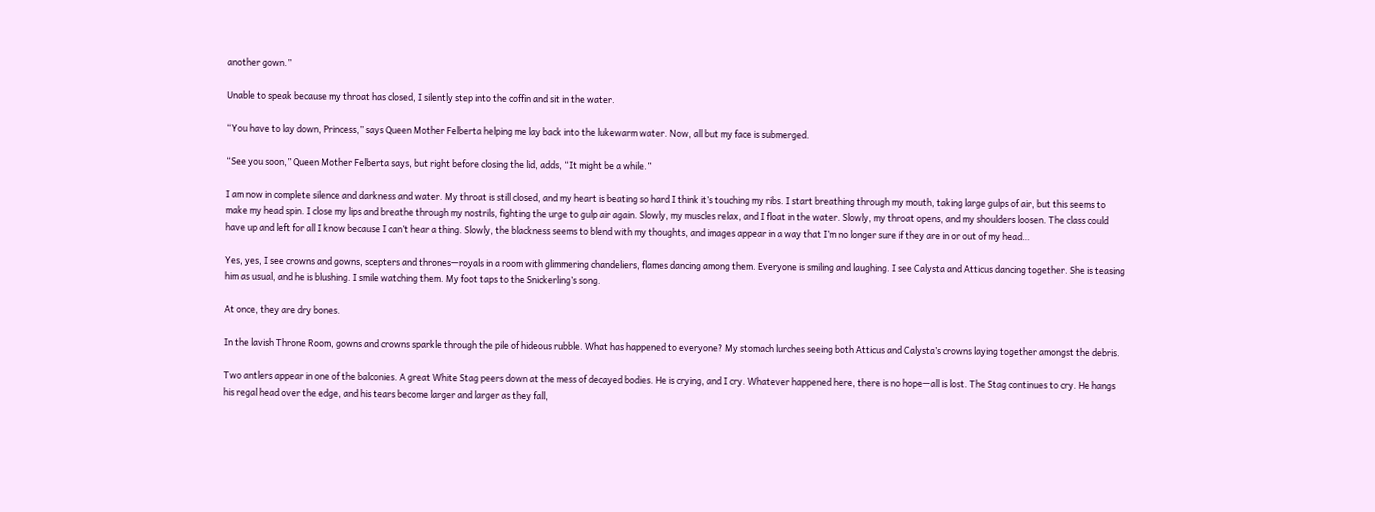another gown.”

Unable to speak because my throat has closed, I silently step into the coffin and sit in the water.

“You have to lay down, Princess,” says Queen Mother Felberta helping me lay back into the lukewarm water. Now, all but my face is submerged.

“See you soon,” Queen Mother Felberta says, but right before closing the lid, adds, “It might be a while.”

I am now in complete silence and darkness and water. My throat is still closed, and my heart is beating so hard I think it’s touching my ribs. I start breathing through my mouth, taking large gulps of air, but this seems to make my head spin. I close my lips and breathe through my nostrils, fighting the urge to gulp air again. Slowly, my muscles relax, and I float in the water. Slowly, my throat opens, and my shoulders loosen. The class could have up and left for all I know because I can’t hear a thing. Slowly, the blackness seems to blend with my thoughts, and images appear in a way that I’m no longer sure if they are in or out of my head…

Yes, yes, I see crowns and gowns, scepters and thrones—royals in a room with glimmering chandeliers, flames dancing among them. Everyone is smiling and laughing. I see Calysta and Atticus dancing together. She is teasing him as usual, and he is blushing. I smile watching them. My foot taps to the Snickerling’s song.

At once, they are dry bones.

In the lavish Throne Room, gowns and crowns sparkle through the pile of hideous rubble. What has happened to everyone? My stomach lurches seeing both Atticus and Calysta’s crowns laying together amongst the debris.

Two antlers appear in one of the balconies. A great White Stag peers down at the mess of decayed bodies. He is crying, and I cry. Whatever happened here, there is no hope—all is lost. The Stag continues to cry. He hangs his regal head over the edge, and his tears become larger and larger as they fall,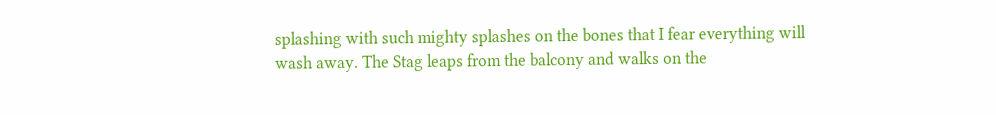splashing with such mighty splashes on the bones that I fear everything will wash away. The Stag leaps from the balcony and walks on the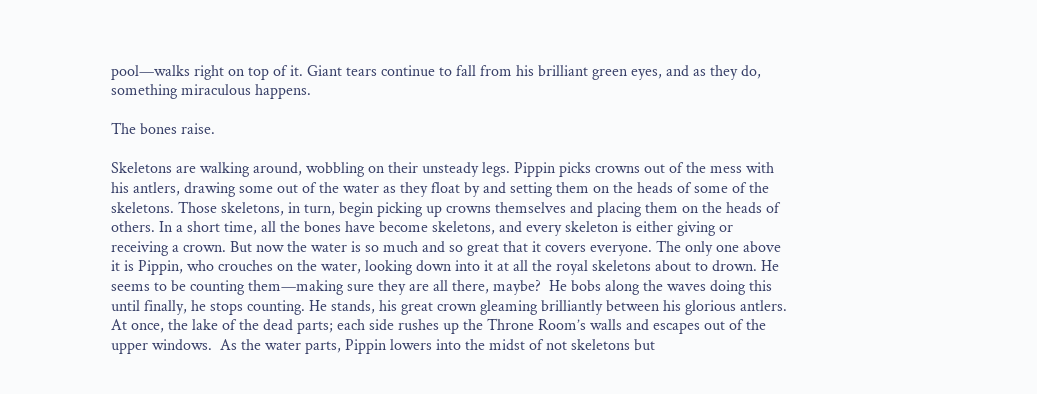pool—walks right on top of it. Giant tears continue to fall from his brilliant green eyes, and as they do, something miraculous happens.

The bones raise.

Skeletons are walking around, wobbling on their unsteady legs. Pippin picks crowns out of the mess with his antlers, drawing some out of the water as they float by and setting them on the heads of some of the skeletons. Those skeletons, in turn, begin picking up crowns themselves and placing them on the heads of others. In a short time, all the bones have become skeletons, and every skeleton is either giving or receiving a crown. But now the water is so much and so great that it covers everyone. The only one above it is Pippin, who crouches on the water, looking down into it at all the royal skeletons about to drown. He seems to be counting them—making sure they are all there, maybe?  He bobs along the waves doing this until finally, he stops counting. He stands, his great crown gleaming brilliantly between his glorious antlers. At once, the lake of the dead parts; each side rushes up the Throne Room’s walls and escapes out of the upper windows.  As the water parts, Pippin lowers into the midst of not skeletons but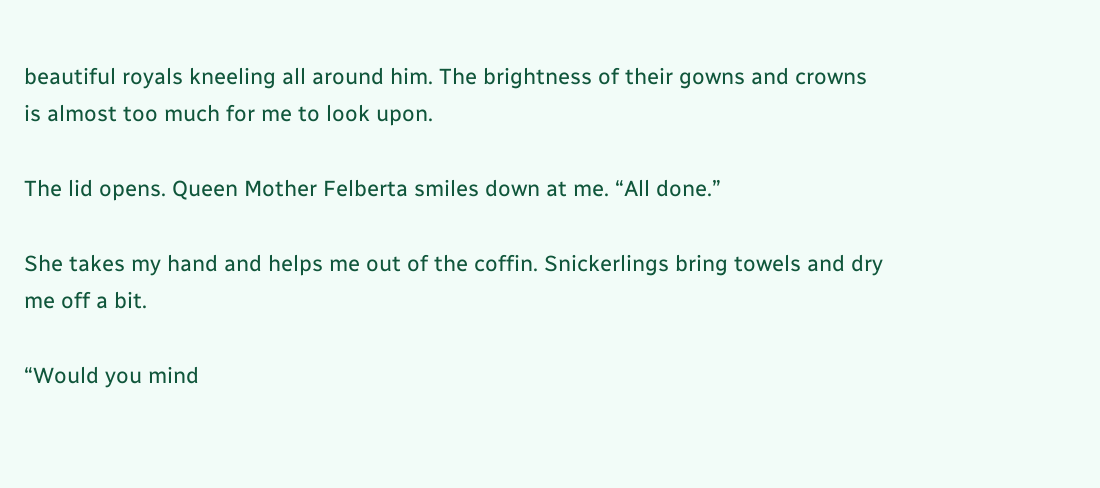beautiful royals kneeling all around him. The brightness of their gowns and crowns is almost too much for me to look upon.

The lid opens. Queen Mother Felberta smiles down at me. “All done.”

She takes my hand and helps me out of the coffin. Snickerlings bring towels and dry me off a bit.

“Would you mind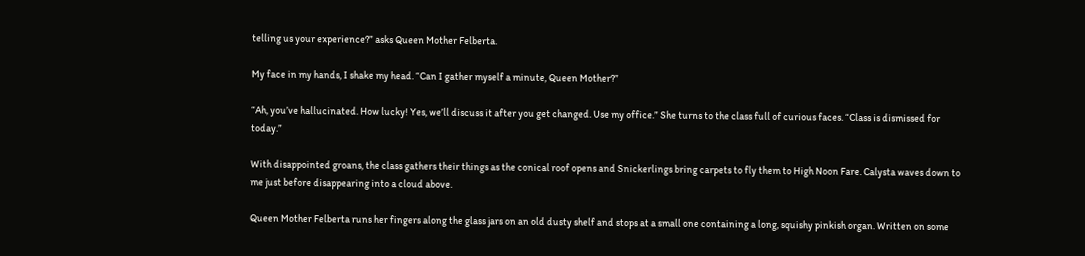telling us your experience?” asks Queen Mother Felberta.

My face in my hands, I shake my head. “Can I gather myself a minute, Queen Mother?”

“Ah, you’ve hallucinated. How lucky! Yes, we’ll discuss it after you get changed. Use my office.” She turns to the class full of curious faces. “Class is dismissed for today.”

With disappointed groans, the class gathers their things as the conical roof opens and Snickerlings bring carpets to fly them to High Noon Fare. Calysta waves down to me just before disappearing into a cloud above.

Queen Mother Felberta runs her fingers along the glass jars on an old dusty shelf and stops at a small one containing a long, squishy pinkish organ. Written on some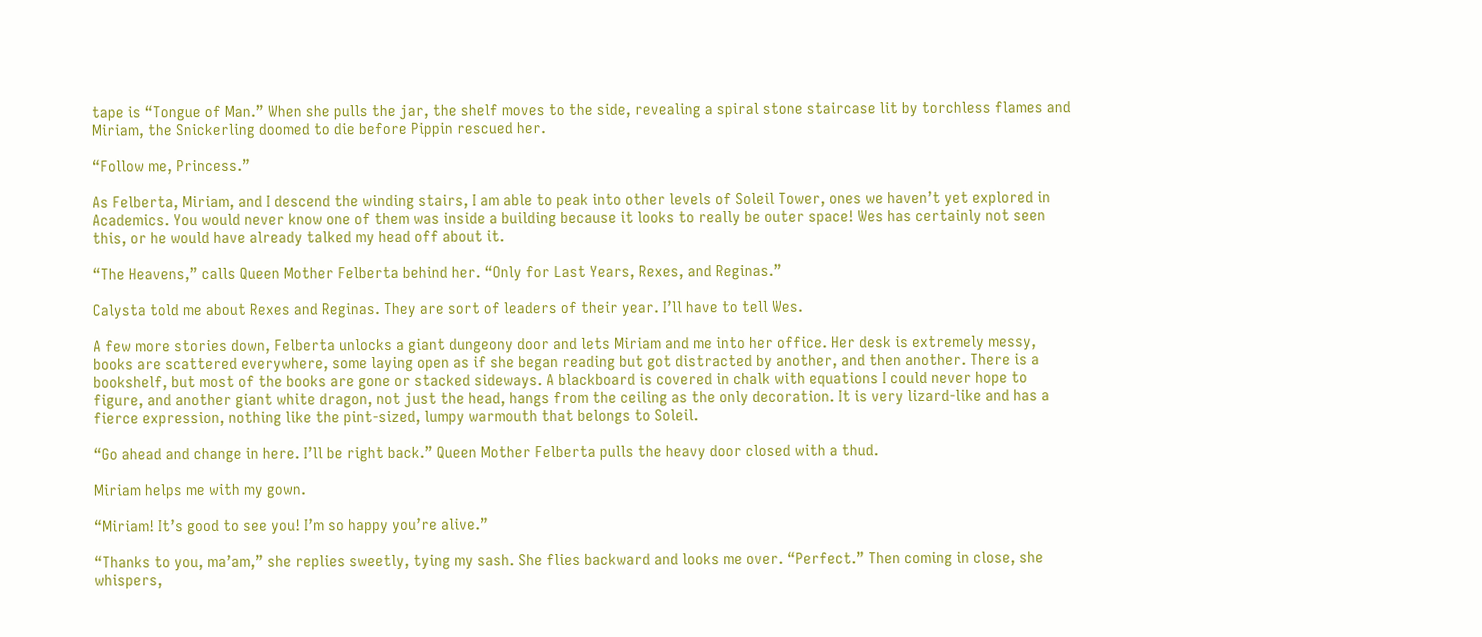tape is “Tongue of Man.” When she pulls the jar, the shelf moves to the side, revealing a spiral stone staircase lit by torchless flames and Miriam, the Snickerling doomed to die before Pippin rescued her.

“Follow me, Princess.”

As Felberta, Miriam, and I descend the winding stairs, I am able to peak into other levels of Soleil Tower, ones we haven’t yet explored in Academics. You would never know one of them was inside a building because it looks to really be outer space! Wes has certainly not seen this, or he would have already talked my head off about it.

“The Heavens,” calls Queen Mother Felberta behind her. “Only for Last Years, Rexes, and Reginas.”

Calysta told me about Rexes and Reginas. They are sort of leaders of their year. I’ll have to tell Wes.

A few more stories down, Felberta unlocks a giant dungeony door and lets Miriam and me into her office. Her desk is extremely messy, books are scattered everywhere, some laying open as if she began reading but got distracted by another, and then another. There is a bookshelf, but most of the books are gone or stacked sideways. A blackboard is covered in chalk with equations I could never hope to figure, and another giant white dragon, not just the head, hangs from the ceiling as the only decoration. It is very lizard-like and has a fierce expression, nothing like the pint-sized, lumpy warmouth that belongs to Soleil.

“Go ahead and change in here. I’ll be right back.” Queen Mother Felberta pulls the heavy door closed with a thud.

Miriam helps me with my gown.

“Miriam! It’s good to see you! I’m so happy you’re alive.”

“Thanks to you, ma’am,” she replies sweetly, tying my sash. She flies backward and looks me over. “Perfect.” Then coming in close, she whispers,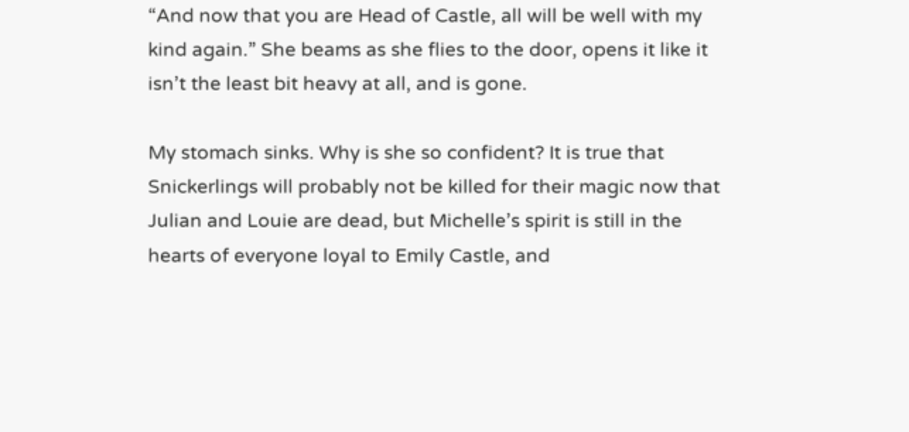“And now that you are Head of Castle, all will be well with my kind again.” She beams as she flies to the door, opens it like it isn’t the least bit heavy at all, and is gone.

My stomach sinks. Why is she so confident? It is true that Snickerlings will probably not be killed for their magic now that Julian and Louie are dead, but Michelle’s spirit is still in the hearts of everyone loyal to Emily Castle, and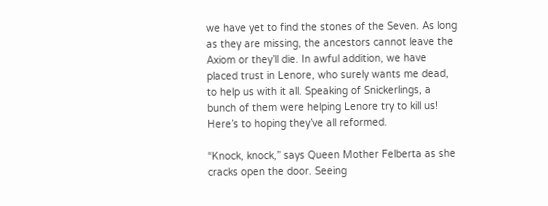we have yet to find the stones of the Seven. As long as they are missing, the ancestors cannot leave the Axiom or they’ll die. In awful addition, we have placed trust in Lenore, who surely wants me dead, to help us with it all. Speaking of Snickerlings, a bunch of them were helping Lenore try to kill us! Here’s to hoping they’ve all reformed.

“Knock, knock,” says Queen Mother Felberta as she cracks open the door. Seeing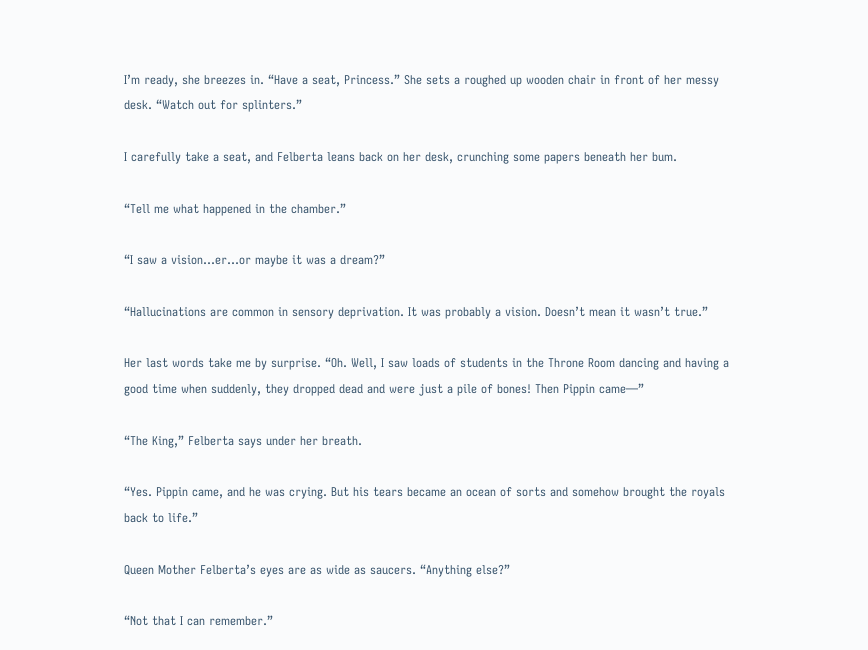I’m ready, she breezes in. “Have a seat, Princess.” She sets a roughed up wooden chair in front of her messy desk. “Watch out for splinters.”

I carefully take a seat, and Felberta leans back on her desk, crunching some papers beneath her bum.

“Tell me what happened in the chamber.”

“I saw a vision…er…or maybe it was a dream?”

“Hallucinations are common in sensory deprivation. It was probably a vision. Doesn’t mean it wasn’t true.”

Her last words take me by surprise. “Oh. Well, I saw loads of students in the Throne Room dancing and having a good time when suddenly, they dropped dead and were just a pile of bones! Then Pippin came—”

“The King,” Felberta says under her breath.

“Yes. Pippin came, and he was crying. But his tears became an ocean of sorts and somehow brought the royals back to life.”

Queen Mother Felberta’s eyes are as wide as saucers. “Anything else?”

“Not that I can remember.”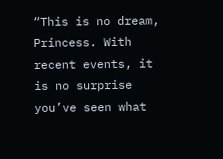“This is no dream, Princess. With recent events, it is no surprise you’ve seen what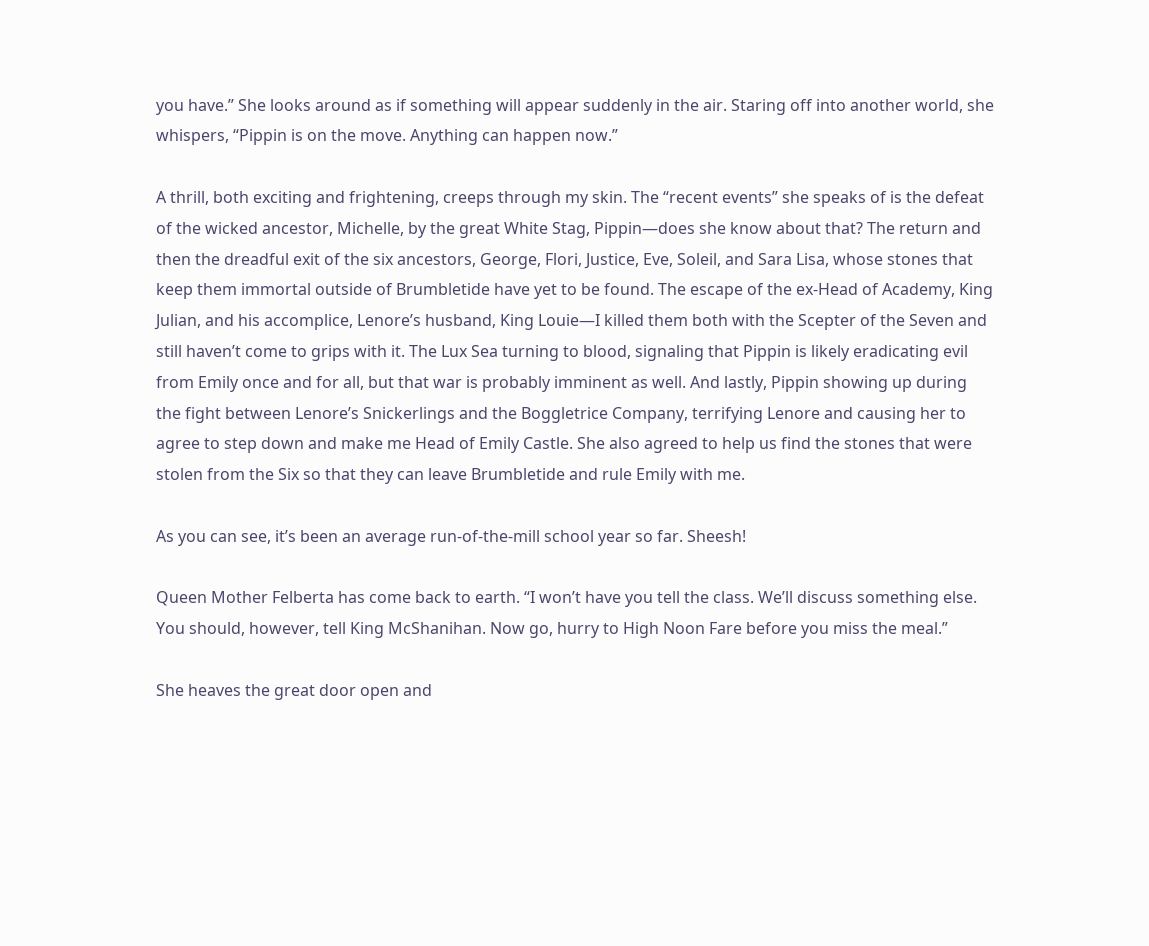you have.” She looks around as if something will appear suddenly in the air. Staring off into another world, she whispers, “Pippin is on the move. Anything can happen now.”

A thrill, both exciting and frightening, creeps through my skin. The “recent events” she speaks of is the defeat of the wicked ancestor, Michelle, by the great White Stag, Pippin—does she know about that? The return and then the dreadful exit of the six ancestors, George, Flori, Justice, Eve, Soleil, and Sara Lisa, whose stones that keep them immortal outside of Brumbletide have yet to be found. The escape of the ex-Head of Academy, King Julian, and his accomplice, Lenore’s husband, King Louie—I killed them both with the Scepter of the Seven and still haven’t come to grips with it. The Lux Sea turning to blood, signaling that Pippin is likely eradicating evil from Emily once and for all, but that war is probably imminent as well. And lastly, Pippin showing up during the fight between Lenore’s Snickerlings and the Boggletrice Company, terrifying Lenore and causing her to agree to step down and make me Head of Emily Castle. She also agreed to help us find the stones that were stolen from the Six so that they can leave Brumbletide and rule Emily with me.

As you can see, it’s been an average run-of-the-mill school year so far. Sheesh!

Queen Mother Felberta has come back to earth. “I won’t have you tell the class. We’ll discuss something else. You should, however, tell King McShanihan. Now go, hurry to High Noon Fare before you miss the meal.”

She heaves the great door open and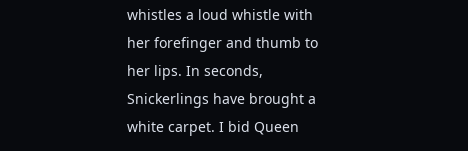whistles a loud whistle with her forefinger and thumb to her lips. In seconds, Snickerlings have brought a white carpet. I bid Queen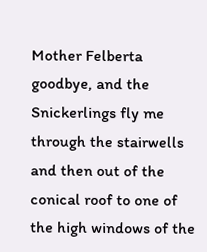Mother Felberta goodbye, and the Snickerlings fly me through the stairwells and then out of the conical roof to one of the high windows of the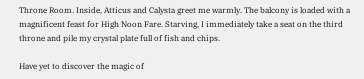Throne Room. Inside, Atticus and Calysta greet me warmly. The balcony is loaded with a magnificent feast for High Noon Fare. Starving, I immediately take a seat on the third throne and pile my crystal plate full of fish and chips.

Have yet to discover the magic of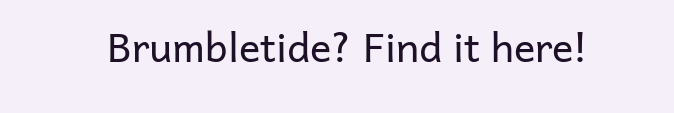Brumbletide? Find it here!